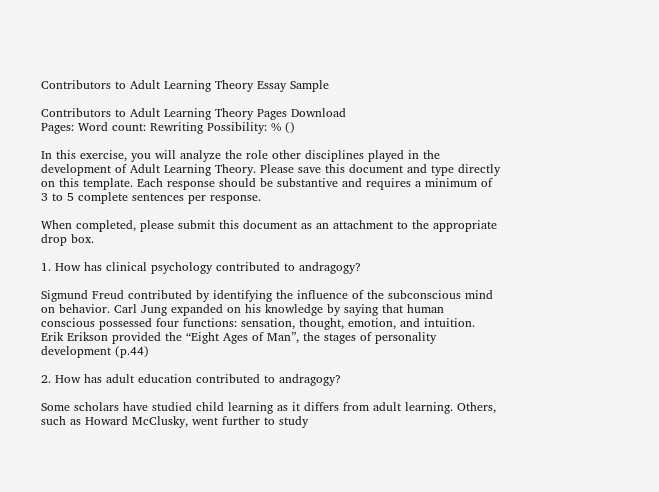Contributors to Adult Learning Theory Essay Sample

Contributors to Adult Learning Theory Pages Download
Pages: Word count: Rewriting Possibility: % ()

In this exercise, you will analyze the role other disciplines played in the development of Adult Learning Theory. Please save this document and type directly on this template. Each response should be substantive and requires a minimum of 3 to 5 complete sentences per response.

When completed, please submit this document as an attachment to the appropriate drop box.

1. How has clinical psychology contributed to andragogy?

Sigmund Freud contributed by identifying the influence of the subconscious mind on behavior. Carl Jung expanded on his knowledge by saying that human conscious possessed four functions: sensation, thought, emotion, and intuition. Erik Erikson provided the “Eight Ages of Man”, the stages of personality development (p.44)

2. How has adult education contributed to andragogy?

Some scholars have studied child learning as it differs from adult learning. Others, such as Howard McClusky, went further to study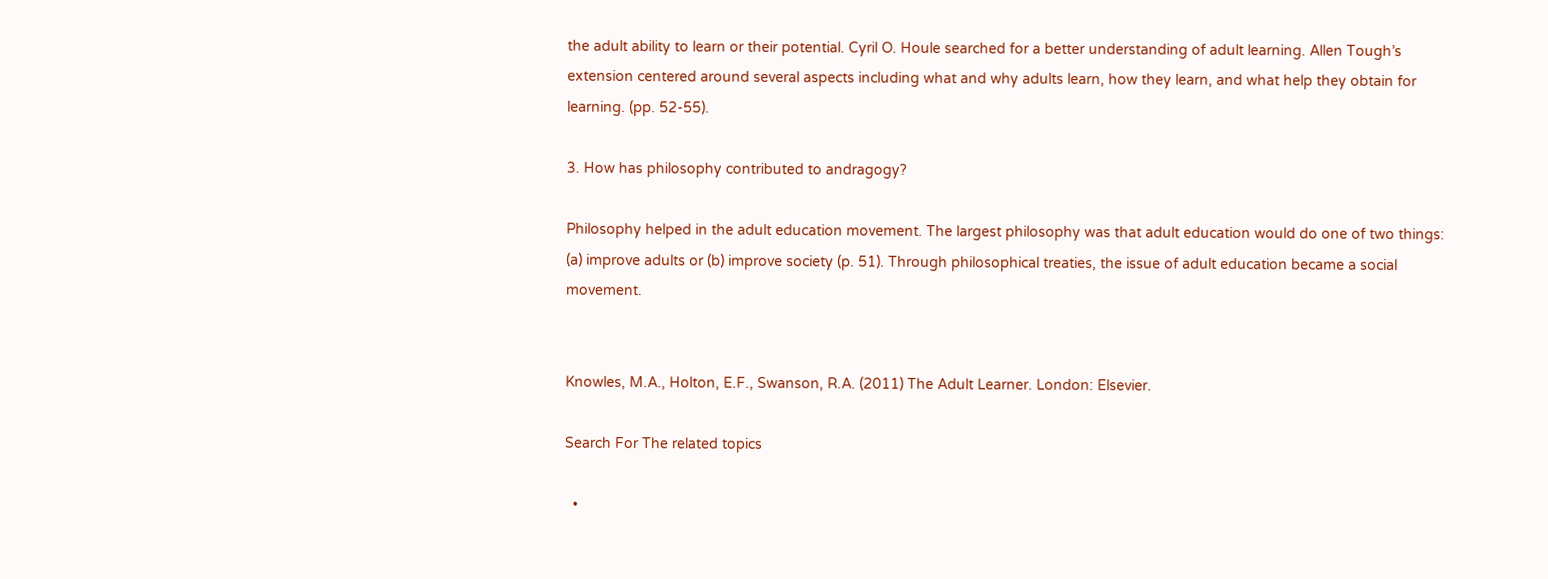the adult ability to learn or their potential. Cyril O. Houle searched for a better understanding of adult learning. Allen Tough’s extension centered around several aspects including what and why adults learn, how they learn, and what help they obtain for learning. (pp. 52-55).

3. How has philosophy contributed to andragogy?

Philosophy helped in the adult education movement. The largest philosophy was that adult education would do one of two things: (a) improve adults or (b) improve society (p. 51). Through philosophical treaties, the issue of adult education became a social movement.


Knowles, M.A., Holton, E.F., Swanson, R.A. (2011) The Adult Learner. London: Elsevier.

Search For The related topics

  •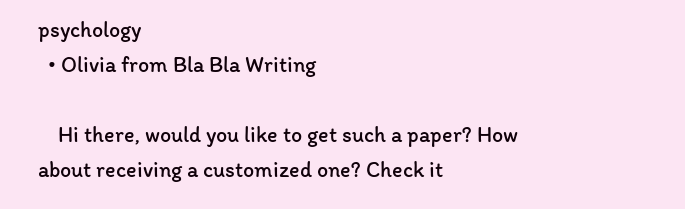psychology
  • Olivia from Bla Bla Writing

    Hi there, would you like to get such a paper? How about receiving a customized one? Check it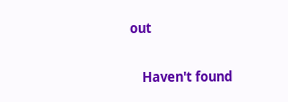out

    Haven't found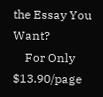the Essay You Want?
    For Only $13.90/page